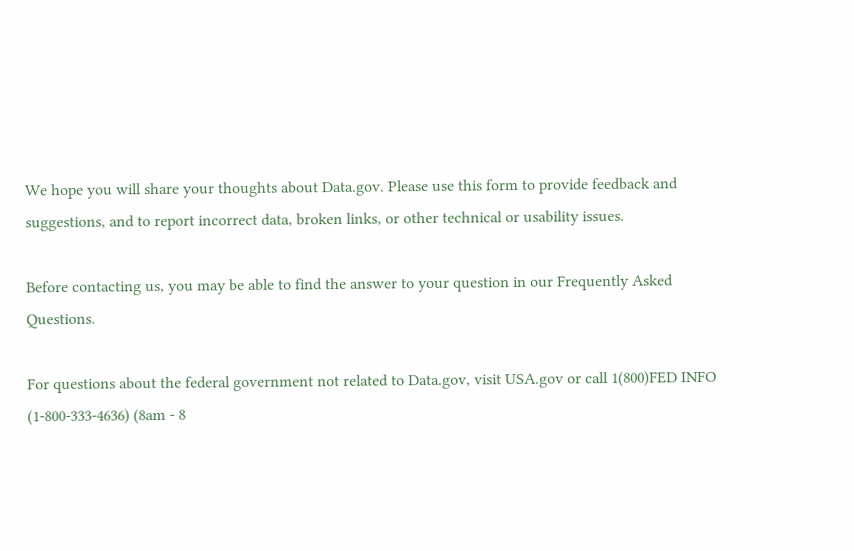We hope you will share your thoughts about Data.gov. Please use this form to provide feedback and suggestions, and to report incorrect data, broken links, or other technical or usability issues.

Before contacting us, you may be able to find the answer to your question in our Frequently Asked Questions.

For questions about the federal government not related to Data.gov, visit USA.gov or call 1(800)FED INFO (1-800-333-4636) (8am - 8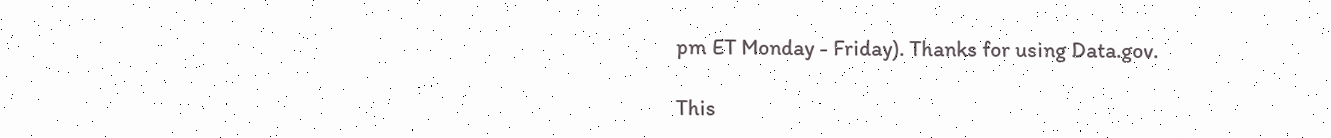pm ET Monday - Friday). Thanks for using Data.gov.

This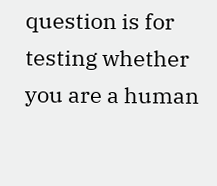question is for testing whether you are a human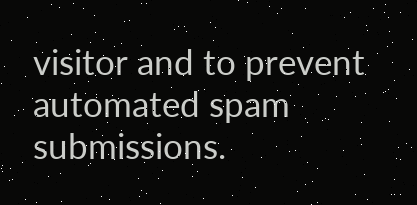visitor and to prevent automated spam submissions.